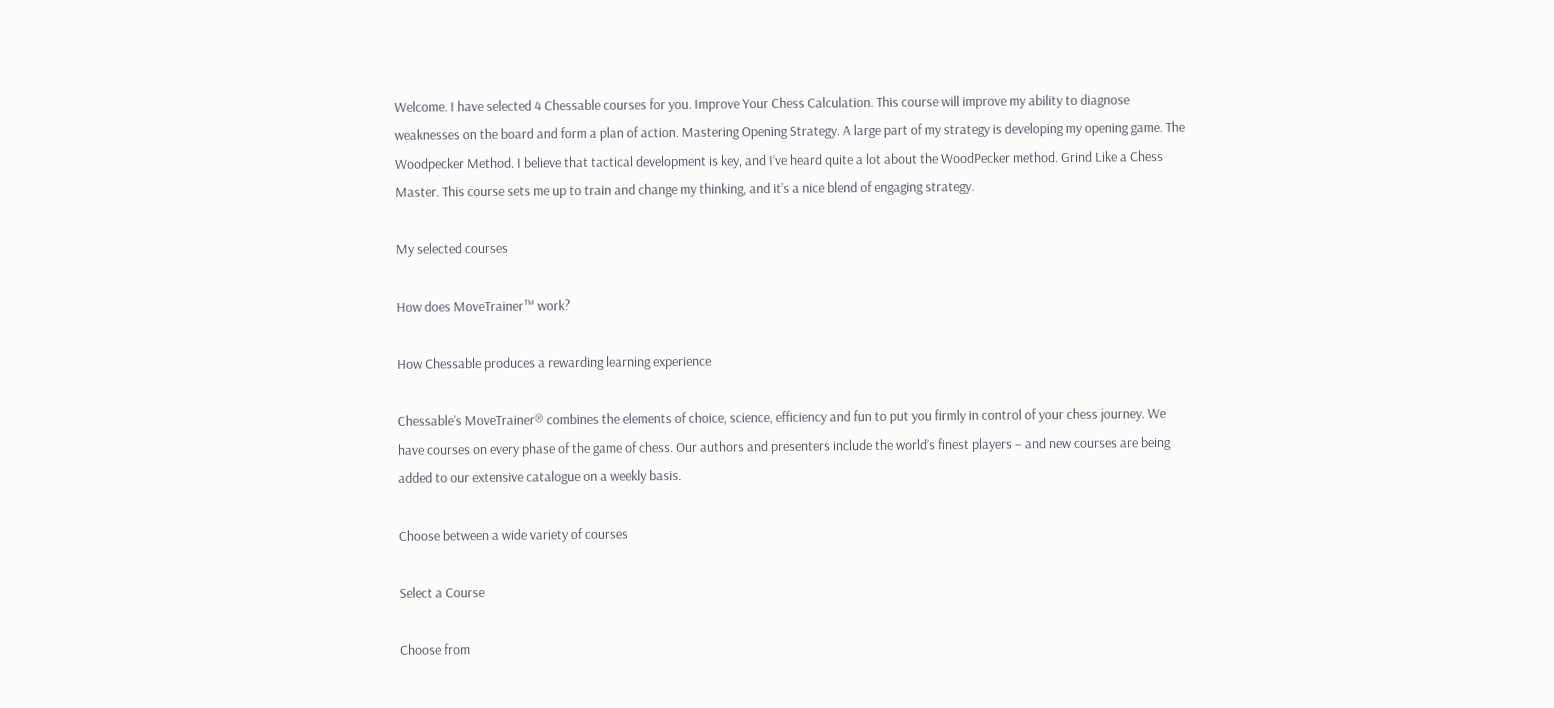Welcome. I have selected 4 Chessable courses for you. Improve Your Chess Calculation. This course will improve my ability to diagnose weaknesses on the board and form a plan of action. Mastering Opening Strategy. A large part of my strategy is developing my opening game. The Woodpecker Method. I believe that tactical development is key, and I’ve heard quite a lot about the WoodPecker method. Grind Like a Chess Master. This course sets me up to train and change my thinking, and it’s a nice blend of engaging strategy.

My selected courses

How does MoveTrainer™ work?

How Chessable produces a rewarding learning experience

Chessable’s MoveTrainer® combines the elements of choice, science, efficiency and fun to put you firmly in control of your chess journey. We have courses on every phase of the game of chess. Our authors and presenters include the world’s finest players – and new courses are being added to our extensive catalogue on a weekly basis.

Choose between a wide variety of courses

Select a Course

Choose from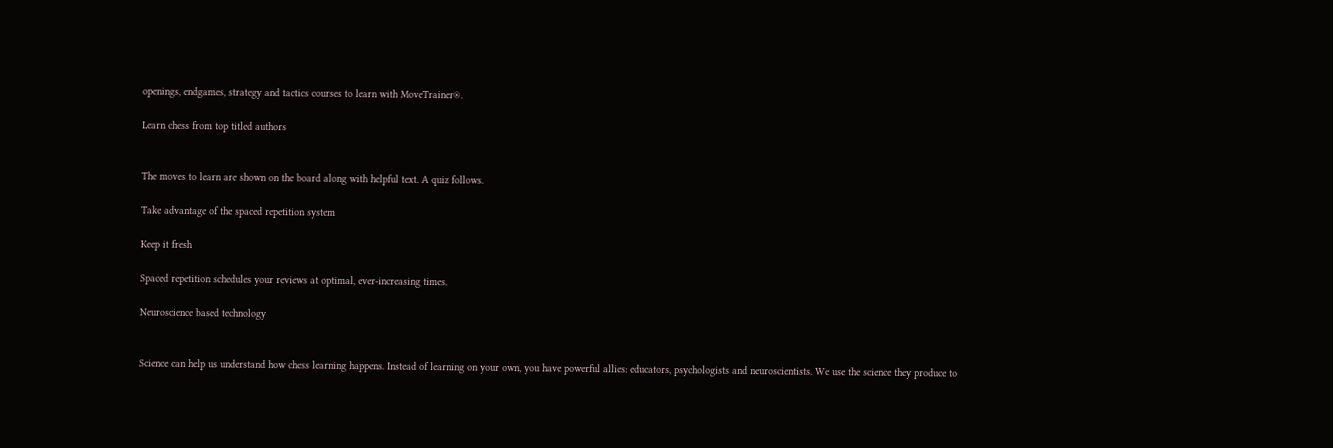openings, endgames, strategy and tactics courses to learn with MoveTrainer®.

Learn chess from top titled authors


The moves to learn are shown on the board along with helpful text. A quiz follows.

Take advantage of the spaced repetition system

Keep it fresh

Spaced repetition schedules your reviews at optimal, ever-increasing times.

Neuroscience based technology


Science can help us understand how chess learning happens. Instead of learning on your own, you have powerful allies: educators, psychologists and neuroscientists. We use the science they produce to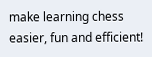make learning chess easier, fun and efficient!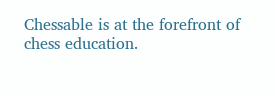Chessable is at the forefront of chess education.